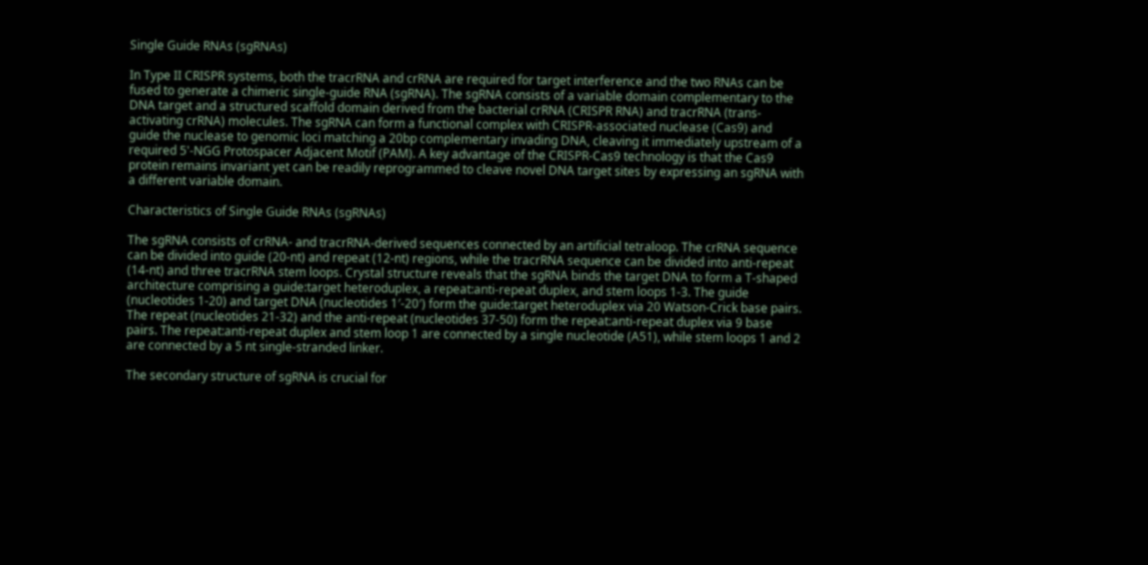Single Guide RNAs (sgRNAs)

In Type II CRISPR systems, both the tracrRNA and crRNA are required for target interference and the two RNAs can be fused to generate a chimeric single-guide RNA (sgRNA). The sgRNA consists of a variable domain complementary to the DNA target and a structured scaffold domain derived from the bacterial crRNA (CRISPR RNA) and tracrRNA (trans-activating crRNA) molecules. The sgRNA can form a functional complex with CRISPR-associated nuclease (Cas9) and guide the nuclease to genomic loci matching a 20bp complementary invading DNA, cleaving it immediately upstream of a required 5'-NGG Protospacer Adjacent Motif (PAM). A key advantage of the CRISPR-Cas9 technology is that the Cas9 protein remains invariant yet can be readily reprogrammed to cleave novel DNA target sites by expressing an sgRNA with a different variable domain.

Characteristics of Single Guide RNAs (sgRNAs)

The sgRNA consists of crRNA- and tracrRNA-derived sequences connected by an artificial tetraloop. The crRNA sequence can be divided into guide (20-nt) and repeat (12-nt) regions, while the tracrRNA sequence can be divided into anti-repeat (14-nt) and three tracrRNA stem loops. Crystal structure reveals that the sgRNA binds the target DNA to form a T-shaped architecture comprising a guide:target heteroduplex, a repeat:anti-repeat duplex, and stem loops 1-3. The guide (nucleotides 1-20) and target DNA (nucleotides 1′-20′) form the guide:target heteroduplex via 20 Watson-Crick base pairs. The repeat (nucleotides 21-32) and the anti-repeat (nucleotides 37-50) form the repeat:anti-repeat duplex via 9 base pairs. The repeat:anti-repeat duplex and stem loop 1 are connected by a single nucleotide (A51), while stem loops 1 and 2 are connected by a 5 nt single-stranded linker.

The secondary structure of sgRNA is crucial for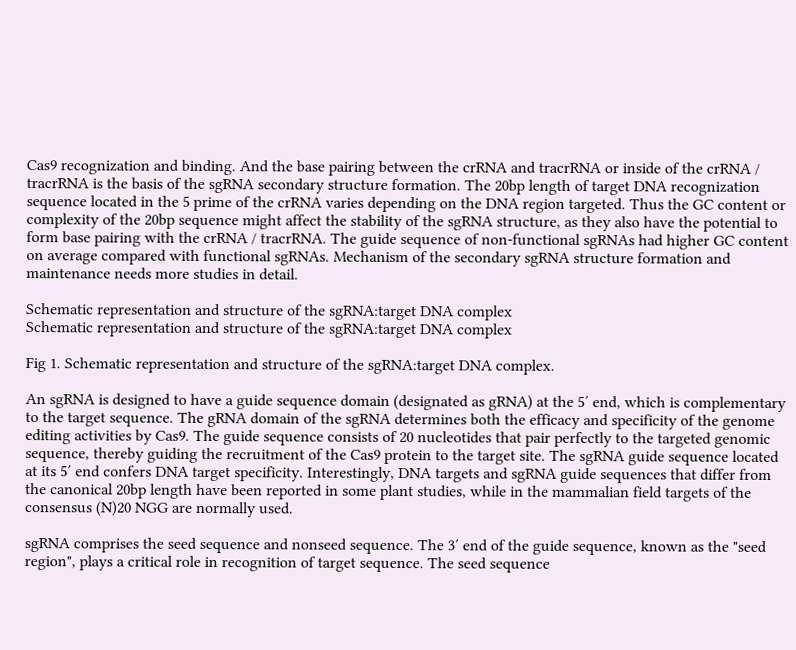Cas9 recognization and binding. And the base pairing between the crRNA and tracrRNA or inside of the crRNA / tracrRNA is the basis of the sgRNA secondary structure formation. The 20bp length of target DNA recognization sequence located in the 5 prime of the crRNA varies depending on the DNA region targeted. Thus the GC content or complexity of the 20bp sequence might affect the stability of the sgRNA structure, as they also have the potential to form base pairing with the crRNA / tracrRNA. The guide sequence of non-functional sgRNAs had higher GC content on average compared with functional sgRNAs. Mechanism of the secondary sgRNA structure formation and maintenance needs more studies in detail.

Schematic representation and structure of the sgRNA:target DNA complex
Schematic representation and structure of the sgRNA:target DNA complex

Fig 1. Schematic representation and structure of the sgRNA:target DNA complex.

An sgRNA is designed to have a guide sequence domain (designated as gRNA) at the 5′ end, which is complementary to the target sequence. The gRNA domain of the sgRNA determines both the efficacy and specificity of the genome editing activities by Cas9. The guide sequence consists of 20 nucleotides that pair perfectly to the targeted genomic sequence, thereby guiding the recruitment of the Cas9 protein to the target site. The sgRNA guide sequence located at its 5′ end confers DNA target specificity. Interestingly, DNA targets and sgRNA guide sequences that differ from the canonical 20bp length have been reported in some plant studies, while in the mammalian field targets of the consensus (N)20 NGG are normally used.

sgRNA comprises the seed sequence and nonseed sequence. The 3′ end of the guide sequence, known as the "seed region", plays a critical role in recognition of target sequence. The seed sequence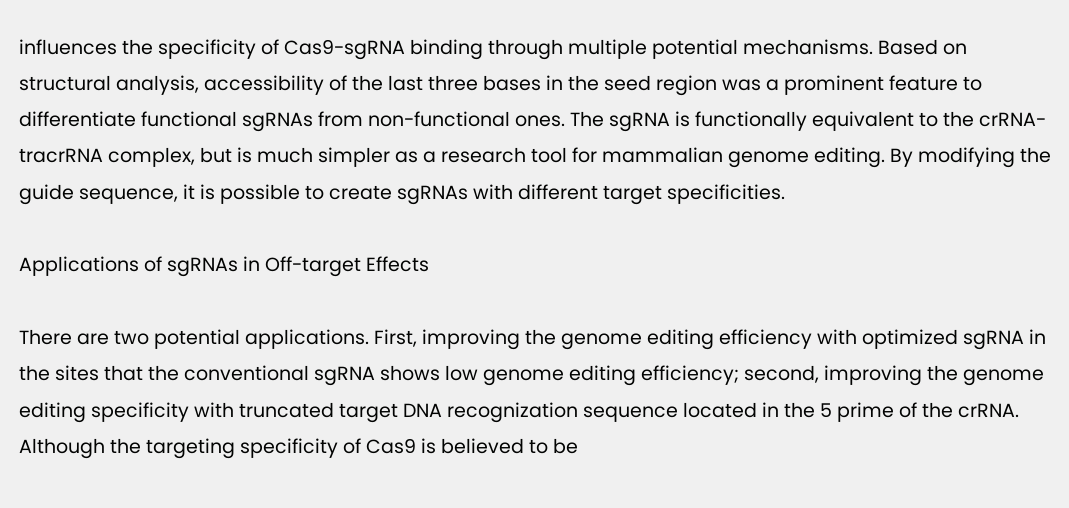influences the specificity of Cas9-sgRNA binding through multiple potential mechanisms. Based on structural analysis, accessibility of the last three bases in the seed region was a prominent feature to differentiate functional sgRNAs from non-functional ones. The sgRNA is functionally equivalent to the crRNA-tracrRNA complex, but is much simpler as a research tool for mammalian genome editing. By modifying the guide sequence, it is possible to create sgRNAs with different target specificities.

Applications of sgRNAs in Off-target Effects

There are two potential applications. First, improving the genome editing efficiency with optimized sgRNA in the sites that the conventional sgRNA shows low genome editing efficiency; second, improving the genome editing specificity with truncated target DNA recognization sequence located in the 5 prime of the crRNA. Although the targeting specificity of Cas9 is believed to be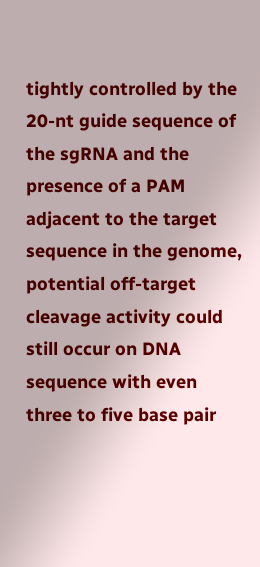tightly controlled by the 20-nt guide sequence of the sgRNA and the presence of a PAM adjacent to the target sequence in the genome, potential off-target cleavage activity could still occur on DNA sequence with even three to five base pair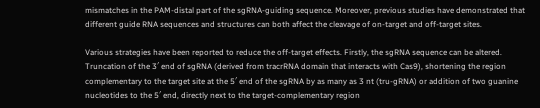mismatches in the PAM-distal part of the sgRNA-guiding sequence. Moreover, previous studies have demonstrated that different guide RNA sequences and structures can both affect the cleavage of on-target and off-target sites.

Various strategies have been reported to reduce the off-target effects. Firstly, the sgRNA sequence can be altered. Truncation of the 3′ end of sgRNA (derived from tracrRNA domain that interacts with Cas9), shortening the region complementary to the target site at the 5′ end of the sgRNA by as many as 3 nt (tru-gRNA) or addition of two guanine nucleotides to the 5′ end, directly next to the target-complementary region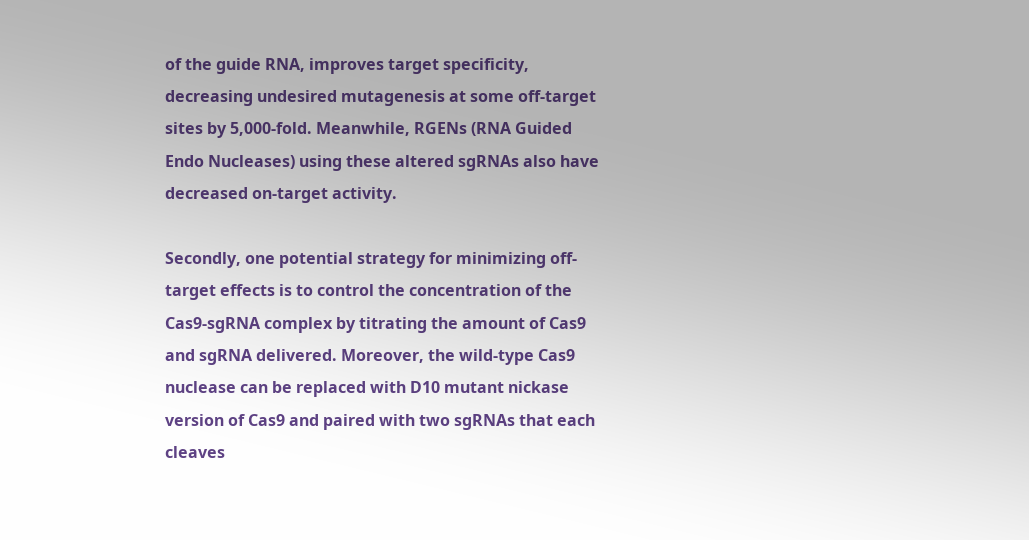of the guide RNA, improves target specificity, decreasing undesired mutagenesis at some off-target sites by 5,000-fold. Meanwhile, RGENs (RNA Guided Endo Nucleases) using these altered sgRNAs also have decreased on-target activity.

Secondly, one potential strategy for minimizing off-target effects is to control the concentration of the Cas9-sgRNA complex by titrating the amount of Cas9 and sgRNA delivered. Moreover, the wild-type Cas9 nuclease can be replaced with D10 mutant nickase version of Cas9 and paired with two sgRNAs that each cleaves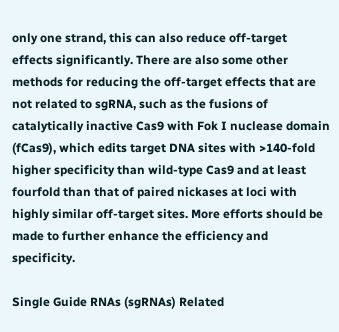only one strand, this can also reduce off-target effects significantly. There are also some other methods for reducing the off-target effects that are not related to sgRNA, such as the fusions of catalytically inactive Cas9 with Fok I nuclease domain (fCas9), which edits target DNA sites with >140-fold higher specificity than wild-type Cas9 and at least fourfold than that of paired nickases at loci with highly similar off-target sites. More efforts should be made to further enhance the efficiency and specificity.

Single Guide RNAs (sgRNAs) Related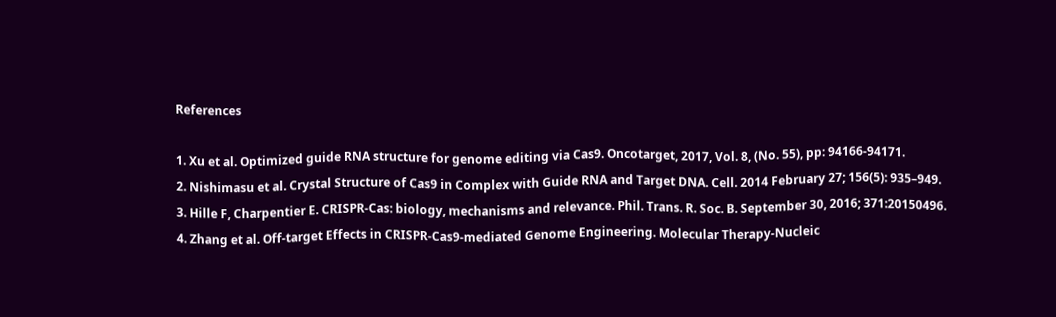References

1. Xu et al. Optimized guide RNA structure for genome editing via Cas9. Oncotarget, 2017, Vol. 8, (No. 55), pp: 94166-94171.
2. Nishimasu et al. Crystal Structure of Cas9 in Complex with Guide RNA and Target DNA. Cell. 2014 February 27; 156(5): 935–949.
3. Hille F, Charpentier E. CRISPR-Cas: biology, mechanisms and relevance. Phil. Trans. R. Soc. B. September 30, 2016; 371:20150496.
4. Zhang et al. Off-target Effects in CRISPR-Cas9-mediated Genome Engineering. Molecular Therapy-Nucleic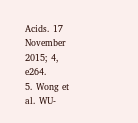Acids. 17 November 2015; 4, e264.
5. Wong et al. WU-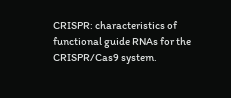CRISPR: characteristics of functional guide RNAs for the CRISPR/Cas9 system.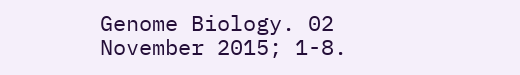Genome Biology. 02 November 2015; 1-8.